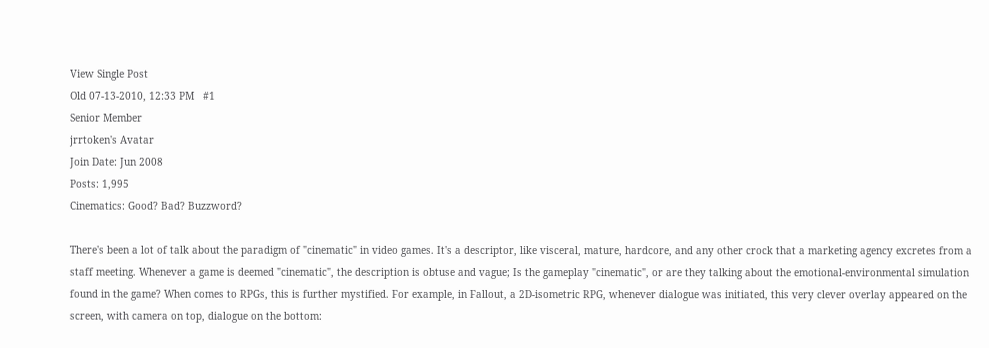View Single Post
Old 07-13-2010, 12:33 PM   #1
Senior Member
jrrtoken's Avatar
Join Date: Jun 2008
Posts: 1,995
Cinematics: Good? Bad? Buzzword?

There's been a lot of talk about the paradigm of "cinematic" in video games. It's a descriptor, like visceral, mature, hardcore, and any other crock that a marketing agency excretes from a staff meeting. Whenever a game is deemed "cinematic", the description is obtuse and vague; Is the gameplay "cinematic", or are they talking about the emotional-environmental simulation found in the game? When comes to RPGs, this is further mystified. For example, in Fallout, a 2D-isometric RPG, whenever dialogue was initiated, this very clever overlay appeared on the screen, with camera on top, dialogue on the bottom: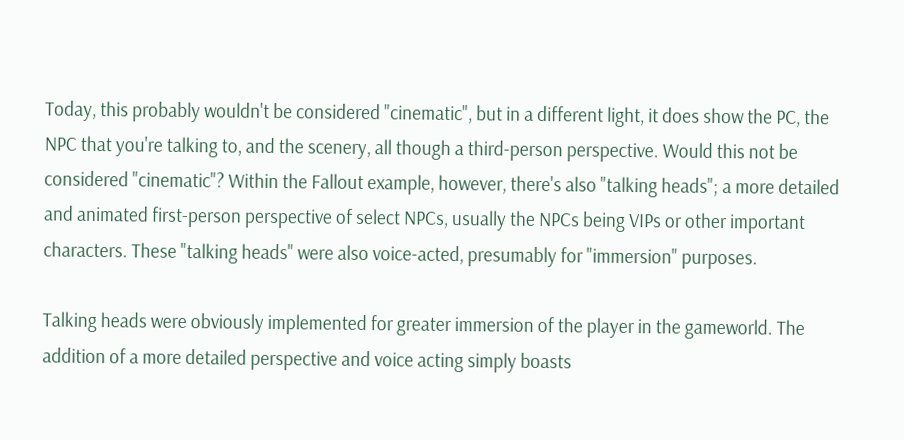Today, this probably wouldn't be considered "cinematic", but in a different light, it does show the PC, the NPC that you're talking to, and the scenery, all though a third-person perspective. Would this not be considered "cinematic"? Within the Fallout example, however, there's also "talking heads"; a more detailed and animated first-person perspective of select NPCs, usually the NPCs being VIPs or other important characters. These "talking heads" were also voice-acted, presumably for "immersion" purposes.

Talking heads were obviously implemented for greater immersion of the player in the gameworld. The addition of a more detailed perspective and voice acting simply boasts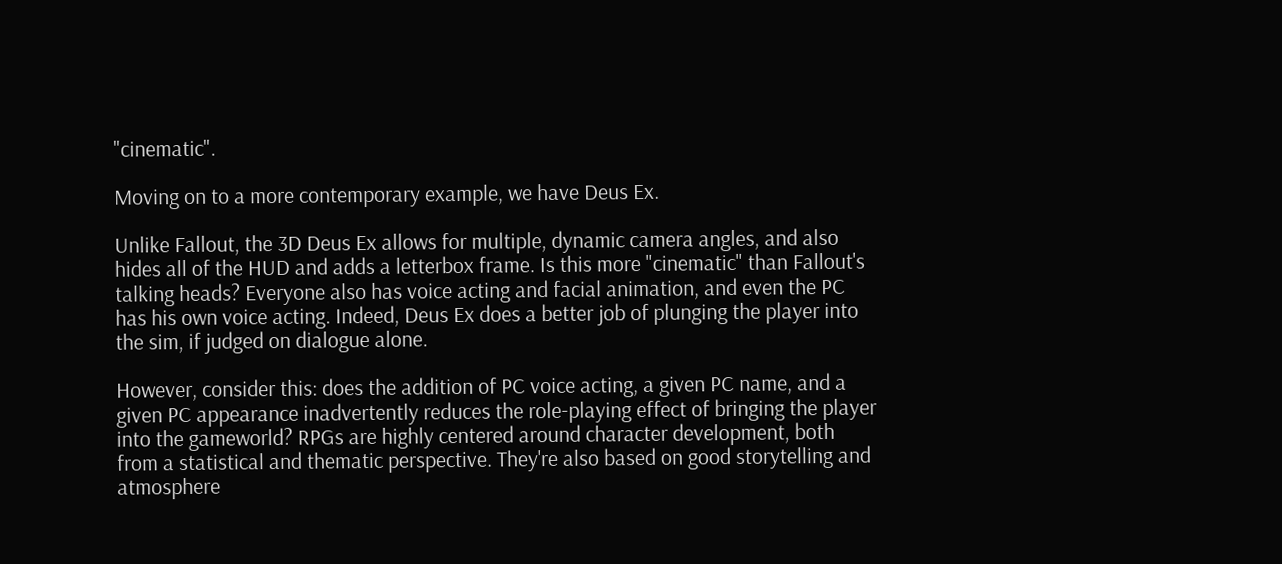"cinematic".

Moving on to a more contemporary example, we have Deus Ex.

Unlike Fallout, the 3D Deus Ex allows for multiple, dynamic camera angles, and also hides all of the HUD and adds a letterbox frame. Is this more "cinematic" than Fallout's talking heads? Everyone also has voice acting and facial animation, and even the PC has his own voice acting. Indeed, Deus Ex does a better job of plunging the player into the sim, if judged on dialogue alone.

However, consider this: does the addition of PC voice acting, a given PC name, and a given PC appearance inadvertently reduces the role-playing effect of bringing the player into the gameworld? RPGs are highly centered around character development, both from a statistical and thematic perspective. They're also based on good storytelling and atmosphere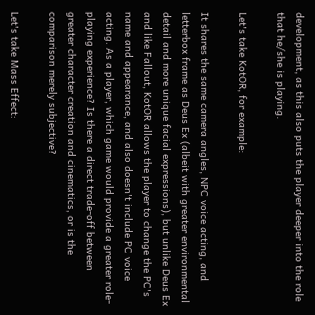development, as this also puts the player deeper into the role that he/she is playing.

Let's take KotOR, for example:

It shares the same camera angles, NPC voice acting, and letterbox frame as Deus Ex (albeit with greater environmental detail and more unique facial expressions), but unlike Deus Ex and like Fallout, KotOR allows the player to change the PC's name and appearance, and also doesn't include PC voice acting. As a player, which game would provide a greater role-playing experience? Is there a direct trade-off between greater character creation and cinematics, or is the comparison merely subjective?

Let's take Mass Effect: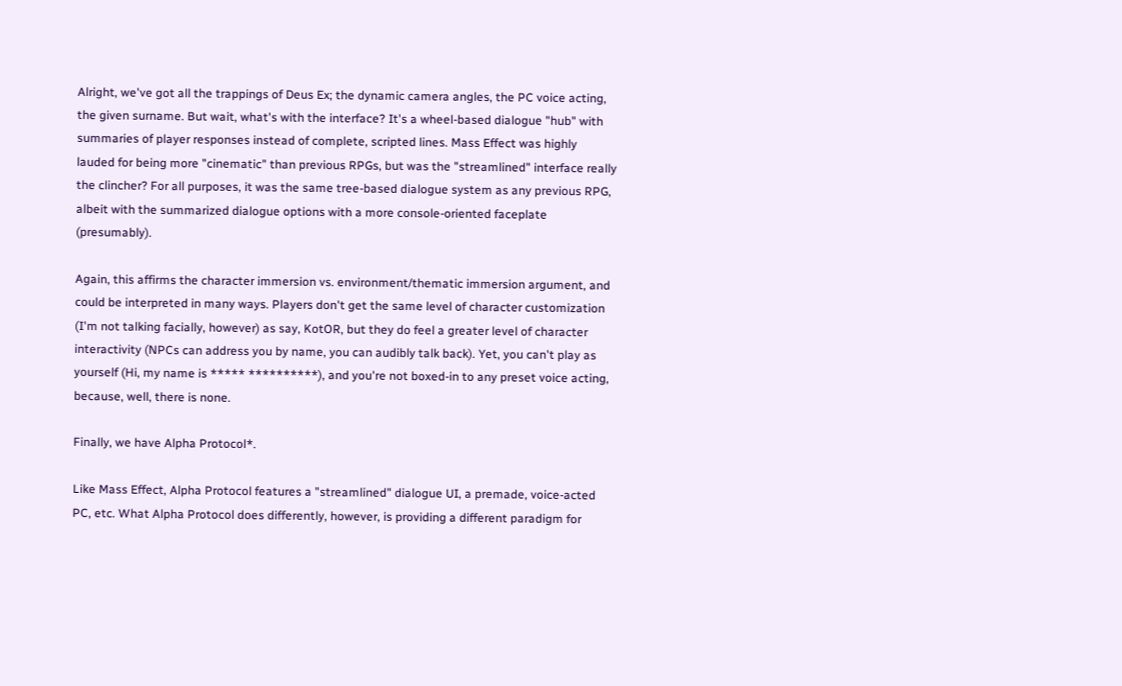Alright, we've got all the trappings of Deus Ex; the dynamic camera angles, the PC voice acting, the given surname. But wait, what's with the interface? It's a wheel-based dialogue "hub" with summaries of player responses instead of complete, scripted lines. Mass Effect was highly lauded for being more "cinematic" than previous RPGs, but was the "streamlined" interface really the clincher? For all purposes, it was the same tree-based dialogue system as any previous RPG, albeit with the summarized dialogue options with a more console-oriented faceplate (presumably).

Again, this affirms the character immersion vs. environment/thematic immersion argument, and could be interpreted in many ways. Players don't get the same level of character customization (I'm not talking facially, however) as say, KotOR, but they do feel a greater level of character interactivity (NPCs can address you by name, you can audibly talk back). Yet, you can't play as yourself (Hi, my name is ***** **********), and you're not boxed-in to any preset voice acting, because, well, there is none.

Finally, we have Alpha Protocol*.

Like Mass Effect, Alpha Protocol features a "streamlined" dialogue UI, a premade, voice-acted PC, etc. What Alpha Protocol does differently, however, is providing a different paradigm for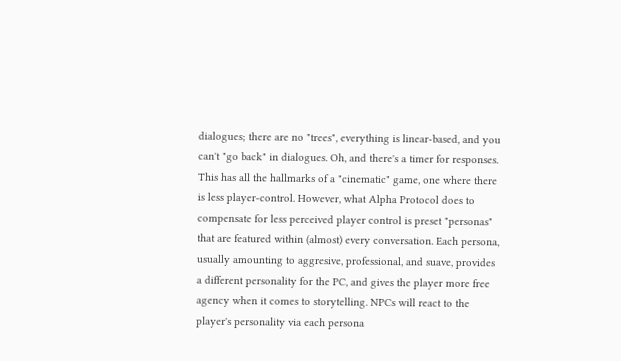dialogues; there are no "trees", everything is linear-based, and you can't "go back" in dialogues. Oh, and there's a timer for responses. This has all the hallmarks of a "cinematic" game, one where there is less player-control. However, what Alpha Protocol does to compensate for less perceived player control is preset "personas" that are featured within (almost) every conversation. Each persona, usually amounting to aggresive, professional, and suave, provides a different personality for the PC, and gives the player more free agency when it comes to storytelling. NPCs will react to the player's personality via each persona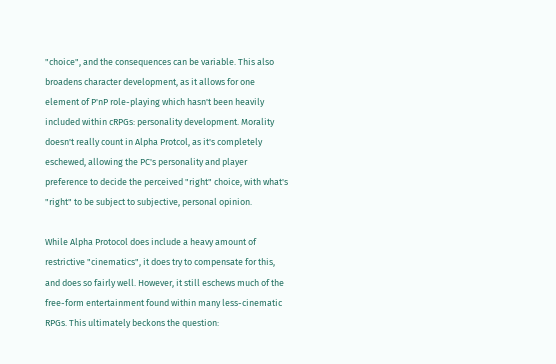"choice", and the consequences can be variable. This also broadens character development, as it allows for one element of P'nP role-playing which hasn't been heavily included within cRPGs: personality development. Morality doesn't really count in Alpha Protcol, as it's completely eschewed, allowing the PC's personality and player preference to decide the perceived "right" choice, with what's "right" to be subject to subjective, personal opinion.

While Alpha Protocol does include a heavy amount of restrictive "cinematics", it does try to compensate for this, and does so fairly well. However, it still eschews much of the free-form entertainment found within many less-cinematic RPGs. This ultimately beckons the question: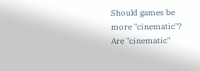Should games be more "cinematic"? Are "cinematic"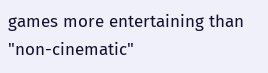games more entertaining than "non-cinematic"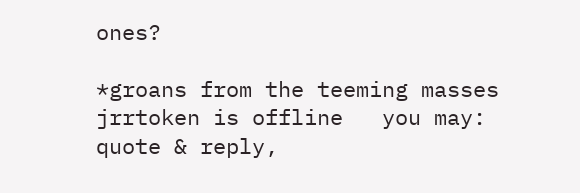ones?

*groans from the teeming masses
jrrtoken is offline   you may: quote & reply,